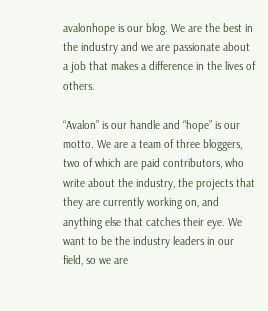avalonhope is our blog. We are the best in the industry and we are passionate about a job that makes a difference in the lives of others.

“Avalon” is our handle and “hope” is our motto. We are a team of three bloggers, two of which are paid contributors, who write about the industry, the projects that they are currently working on, and anything else that catches their eye. We want to be the industry leaders in our field, so we are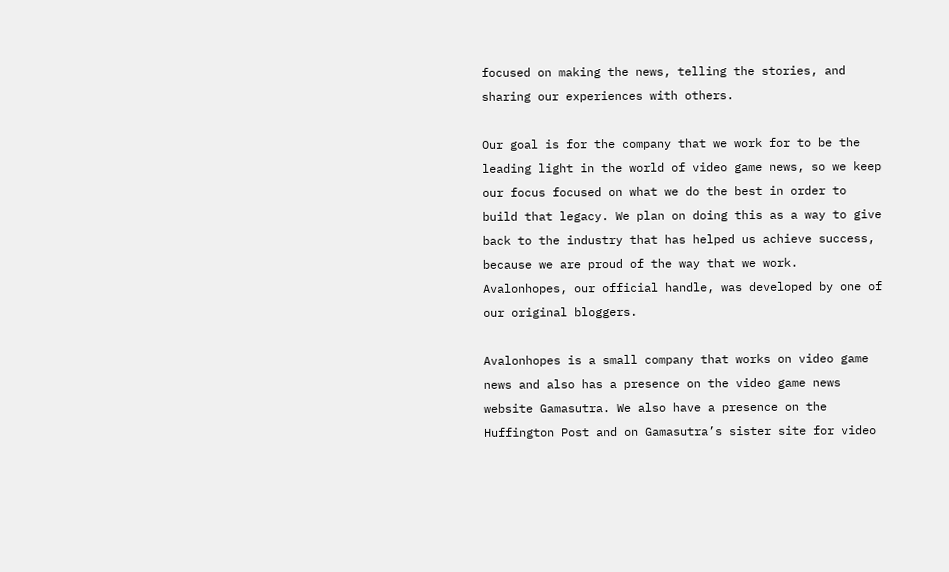focused on making the news, telling the stories, and sharing our experiences with others.

Our goal is for the company that we work for to be the leading light in the world of video game news, so we keep our focus focused on what we do the best in order to build that legacy. We plan on doing this as a way to give back to the industry that has helped us achieve success, because we are proud of the way that we work. Avalonhopes, our official handle, was developed by one of our original bloggers.

Avalonhopes is a small company that works on video game news and also has a presence on the video game news website Gamasutra. We also have a presence on the Huffington Post and on Gamasutra’s sister site for video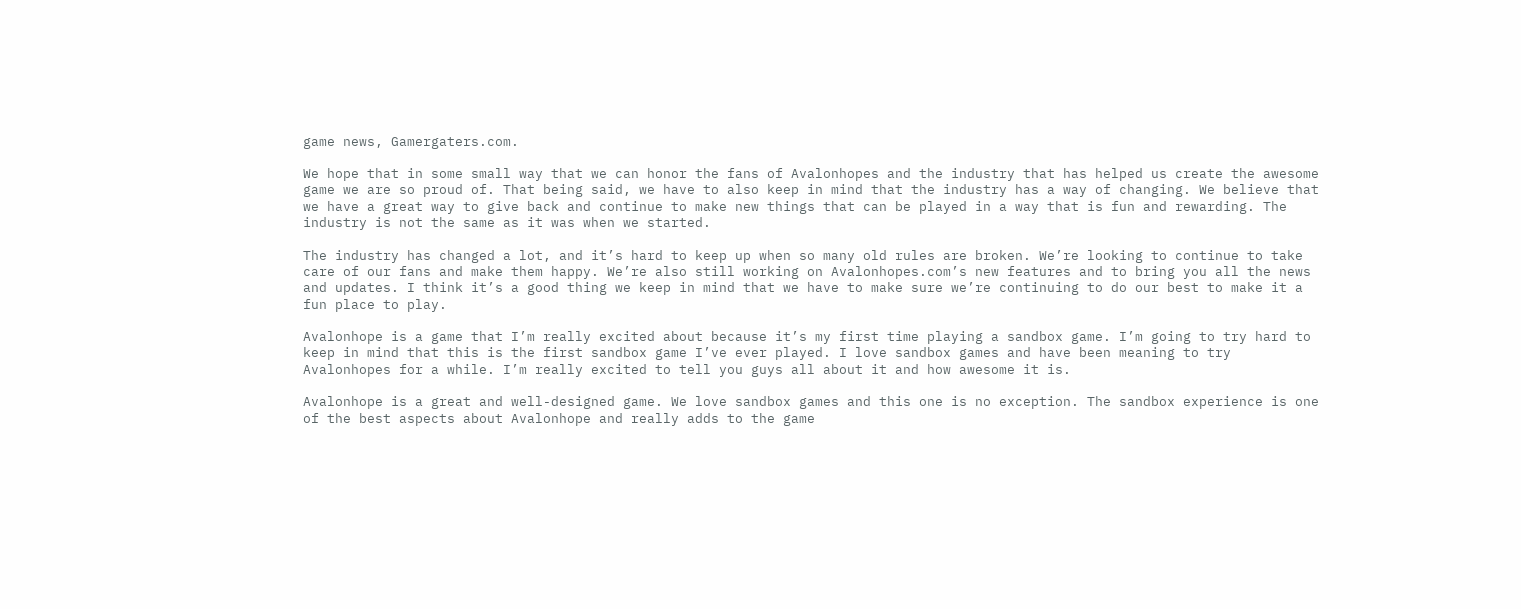game news, Gamergaters.com.

We hope that in some small way that we can honor the fans of Avalonhopes and the industry that has helped us create the awesome game we are so proud of. That being said, we have to also keep in mind that the industry has a way of changing. We believe that we have a great way to give back and continue to make new things that can be played in a way that is fun and rewarding. The industry is not the same as it was when we started.

The industry has changed a lot, and it’s hard to keep up when so many old rules are broken. We’re looking to continue to take care of our fans and make them happy. We’re also still working on Avalonhopes.com’s new features and to bring you all the news and updates. I think it’s a good thing we keep in mind that we have to make sure we’re continuing to do our best to make it a fun place to play.

Avalonhope is a game that I’m really excited about because it’s my first time playing a sandbox game. I’m going to try hard to keep in mind that this is the first sandbox game I’ve ever played. I love sandbox games and have been meaning to try Avalonhopes for a while. I’m really excited to tell you guys all about it and how awesome it is.

Avalonhope is a great and well-designed game. We love sandbox games and this one is no exception. The sandbox experience is one of the best aspects about Avalonhope and really adds to the game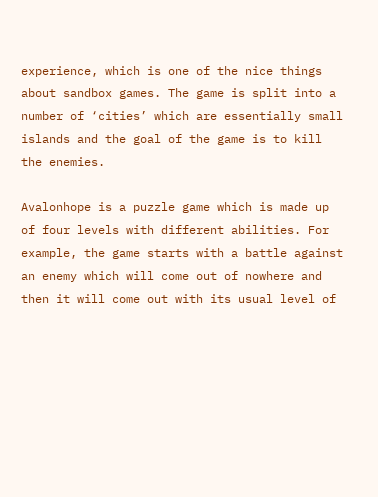experience, which is one of the nice things about sandbox games. The game is split into a number of ‘cities’ which are essentially small islands and the goal of the game is to kill the enemies.

Avalonhope is a puzzle game which is made up of four levels with different abilities. For example, the game starts with a battle against an enemy which will come out of nowhere and then it will come out with its usual level of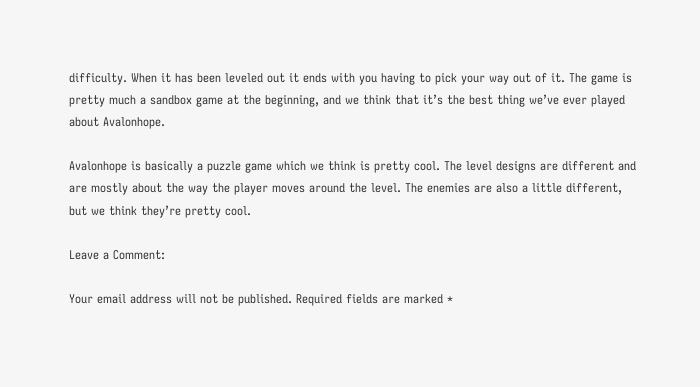difficulty. When it has been leveled out it ends with you having to pick your way out of it. The game is pretty much a sandbox game at the beginning, and we think that it’s the best thing we’ve ever played about Avalonhope.

Avalonhope is basically a puzzle game which we think is pretty cool. The level designs are different and are mostly about the way the player moves around the level. The enemies are also a little different, but we think they’re pretty cool.

Leave a Comment:

Your email address will not be published. Required fields are marked *